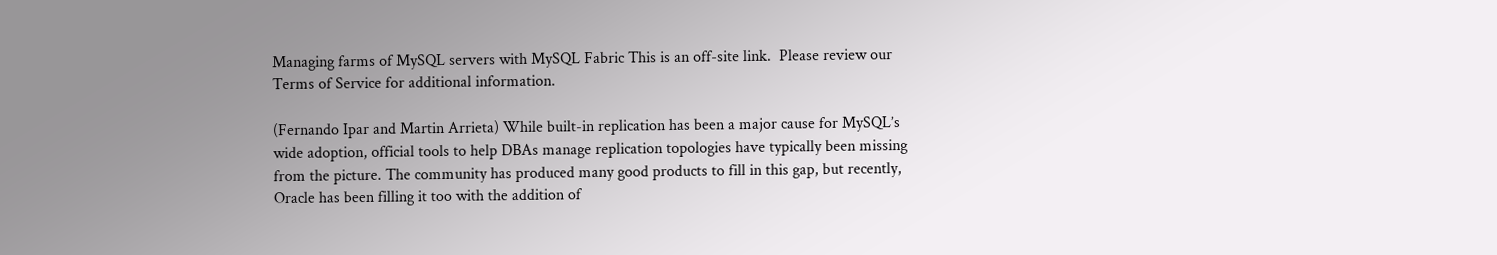Managing farms of MySQL servers with MySQL Fabric This is an off-site link.  Please review our Terms of Service for additional information.

(Fernando Ipar and Martin Arrieta) While built-in replication has been a major cause for MySQL’s wide adoption, official tools to help DBAs manage replication topologies have typically been missing from the picture. The community has produced many good products to fill in this gap, but recently, Oracle has been filling it too with the addition of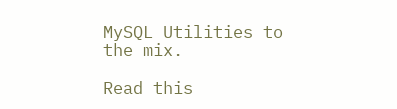MySQL Utilities to the mix.

Read this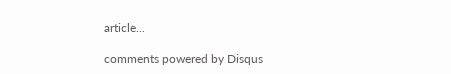article...

comments powered by Disqus